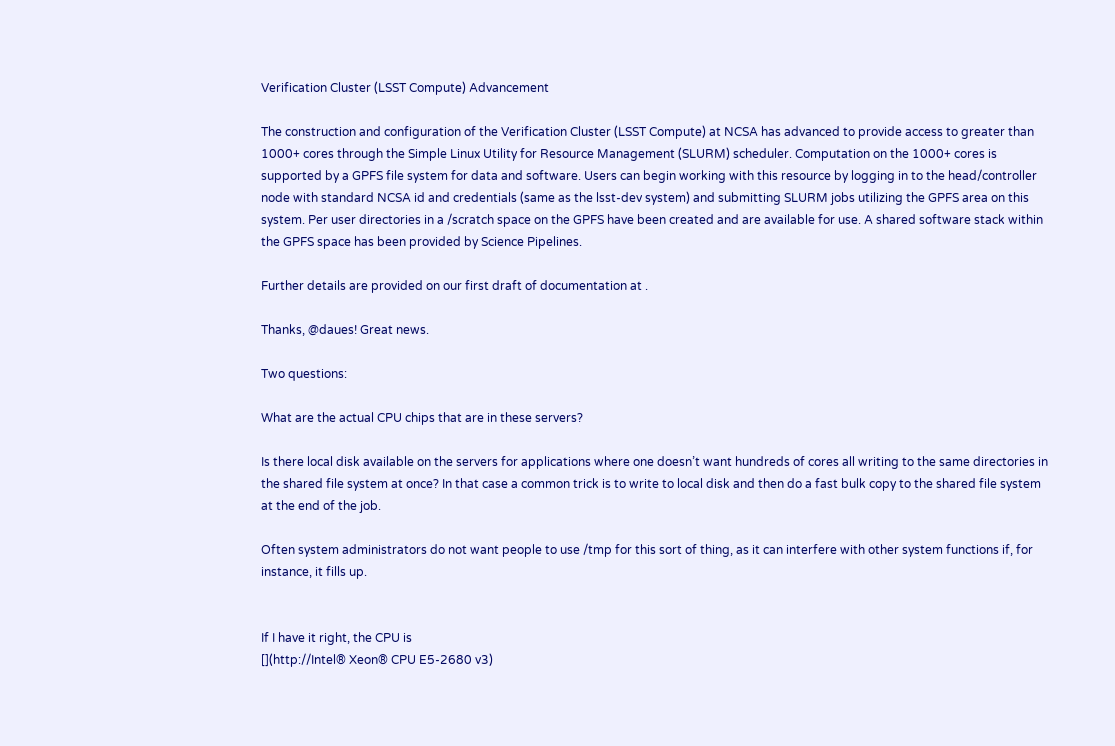Verification Cluster (LSST Compute) Advancement

The construction and configuration of the Verification Cluster (LSST Compute) at NCSA has advanced to provide access to greater than 1000+ cores through the Simple Linux Utility for Resource Management (SLURM) scheduler. Computation on the 1000+ cores is supported by a GPFS file system for data and software. Users can begin working with this resource by logging in to the head/controller node with standard NCSA id and credentials (same as the lsst-dev system) and submitting SLURM jobs utilizing the GPFS area on this system. Per user directories in a /scratch space on the GPFS have been created and are available for use. A shared software stack within the GPFS space has been provided by Science Pipelines.

Further details are provided on our first draft of documentation at .

Thanks, @daues! Great news.

Two questions:

What are the actual CPU chips that are in these servers?

Is there local disk available on the servers for applications where one doesn’t want hundreds of cores all writing to the same directories in the shared file system at once? In that case a common trick is to write to local disk and then do a fast bulk copy to the shared file system at the end of the job.

Often system administrators do not want people to use /tmp for this sort of thing, as it can interfere with other system functions if, for instance, it fills up.


If I have it right, the CPU is
[](http://Intel® Xeon® CPU E5-2680 v3)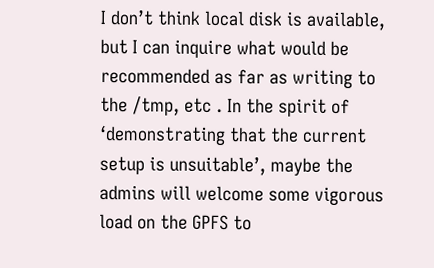I don’t think local disk is available, but I can inquire what would be
recommended as far as writing to the /tmp, etc . In the spirit of ‘demonstrating that the current setup is unsuitable’, maybe the admins will welcome some vigorous load on the GPFS to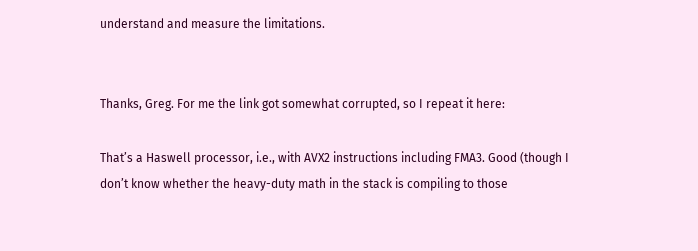understand and measure the limitations.


Thanks, Greg. For me the link got somewhat corrupted, so I repeat it here:

That’s a Haswell processor, i.e., with AVX2 instructions including FMA3. Good (though I don’t know whether the heavy-duty math in the stack is compiling to those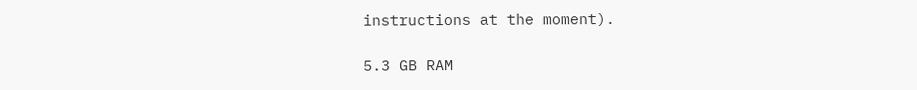instructions at the moment).

5.3 GB RAM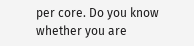per core. Do you know whether you are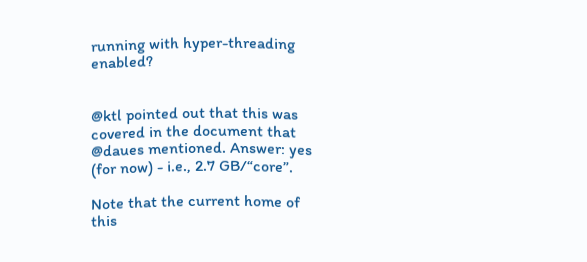running with hyper-threading enabled?


@ktl pointed out that this was covered in the document that @daues mentioned. Answer: yes (for now) - i.e., 2.7 GB/“core”.

Note that the current home of this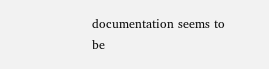documentation seems to be